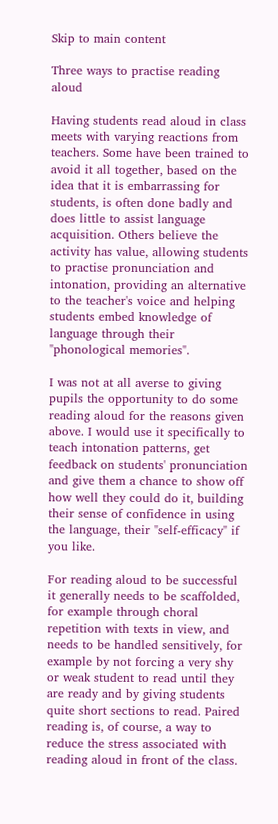Skip to main content

Three ways to practise reading aloud

Having students read aloud in class meets with varying reactions from teachers. Some have been trained to avoid it all together, based on the idea that it is embarrassing for students, is often done badly and does little to assist language acquisition. Others believe the activity has value, allowing students to practise pronunciation and intonation, providing an alternative to the teacher's voice and helping students embed knowledge of language through their "phonological memories".

I was not at all averse to giving pupils the opportunity to do some reading aloud for the reasons given above. I would use it specifically to teach intonation patterns, get feedback on students' pronunciation and give them a chance to show off how well they could do it, building their sense of confidence in using the language, their "self-efficacy" if you like.

For reading aloud to be successful it generally needs to be scaffolded, for example through choral repetition with texts in view, and needs to be handled sensitively, for example by not forcing a very shy or weak student to read until they are ready and by giving students quite short sections to read. Paired reading is, of course, a way to reduce the stress associated with reading aloud in front of the class.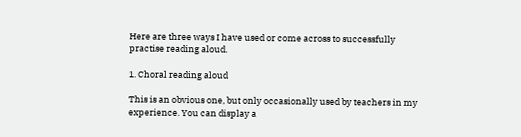Here are three ways I have used or come across to successfully practise reading aloud.

1. Choral reading aloud

This is an obvious one, but only occasionally used by teachers in my experience. You can display a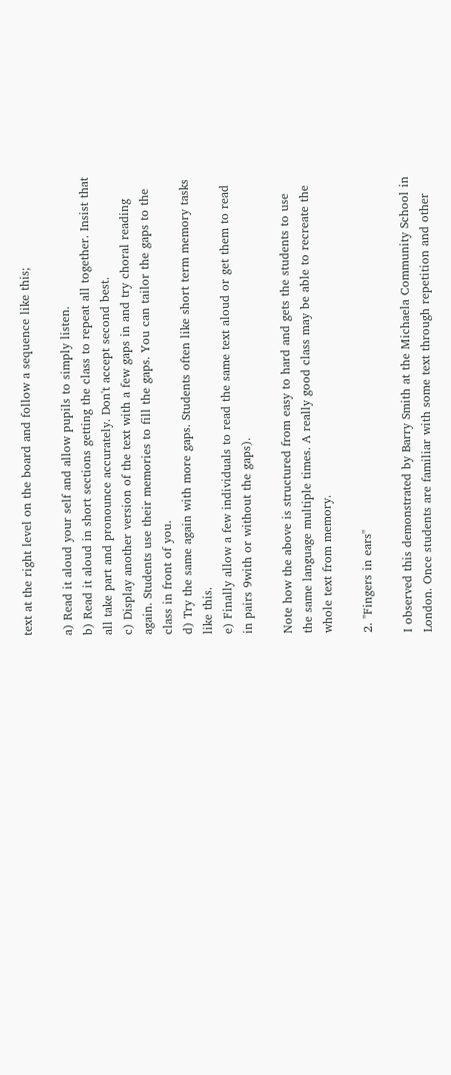text at the right level on the board and follow a sequence like this;

a) Read it aloud your self and allow pupils to simply listen.
b) Read it aloud in short sections getting the class to repeat all together. Insist that all take part and pronounce accurately. Don't accept second best.
c) Display another version of the text with a few gaps in and try choral reading again. Students use their memories to fill the gaps. You can tailor the gaps to the class in front of you.
d) Try the same again with more gaps. Students often like short term memory tasks like this.
e) Finally allow a few individuals to read the same text aloud or get them to read in pairs 9with or without the gaps).

Note how the above is structured from easy to hard and gets the students to use the same language multiple times. A really good class may be able to recreate the whole text from memory.

2. "Fingers in ears"

I observed this demonstrated by Barry Smith at the Michaela Community School in London. Once students are familiar with some text through repetition and other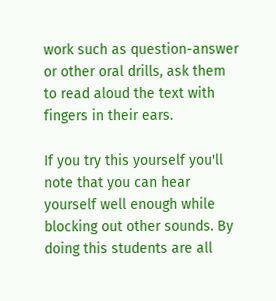work such as question-answer or other oral drills, ask them to read aloud the text with fingers in their ears.

If you try this yourself you'll note that you can hear yourself well enough while blocking out other sounds. By doing this students are all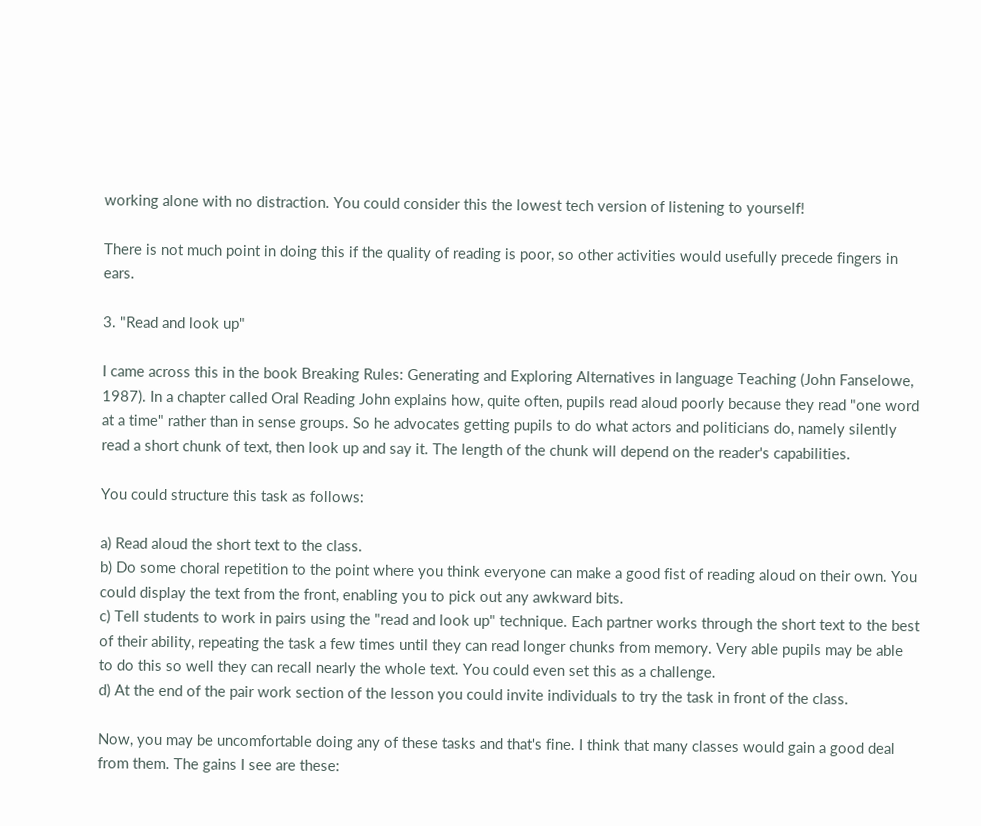working alone with no distraction. You could consider this the lowest tech version of listening to yourself!

There is not much point in doing this if the quality of reading is poor, so other activities would usefully precede fingers in ears.

3. "Read and look up"

I came across this in the book Breaking Rules: Generating and Exploring Alternatives in language Teaching (John Fanselowe, 1987). In a chapter called Oral Reading John explains how, quite often, pupils read aloud poorly because they read "one word at a time" rather than in sense groups. So he advocates getting pupils to do what actors and politicians do, namely silently read a short chunk of text, then look up and say it. The length of the chunk will depend on the reader's capabilities.

You could structure this task as follows:

a) Read aloud the short text to the class.
b) Do some choral repetition to the point where you think everyone can make a good fist of reading aloud on their own. You could display the text from the front, enabling you to pick out any awkward bits.
c) Tell students to work in pairs using the "read and look up" technique. Each partner works through the short text to the best of their ability, repeating the task a few times until they can read longer chunks from memory. Very able pupils may be able to do this so well they can recall nearly the whole text. You could even set this as a challenge.
d) At the end of the pair work section of the lesson you could invite individuals to try the task in front of the class.

Now, you may be uncomfortable doing any of these tasks and that's fine. I think that many classes would gain a good deal from them. The gains I see are these: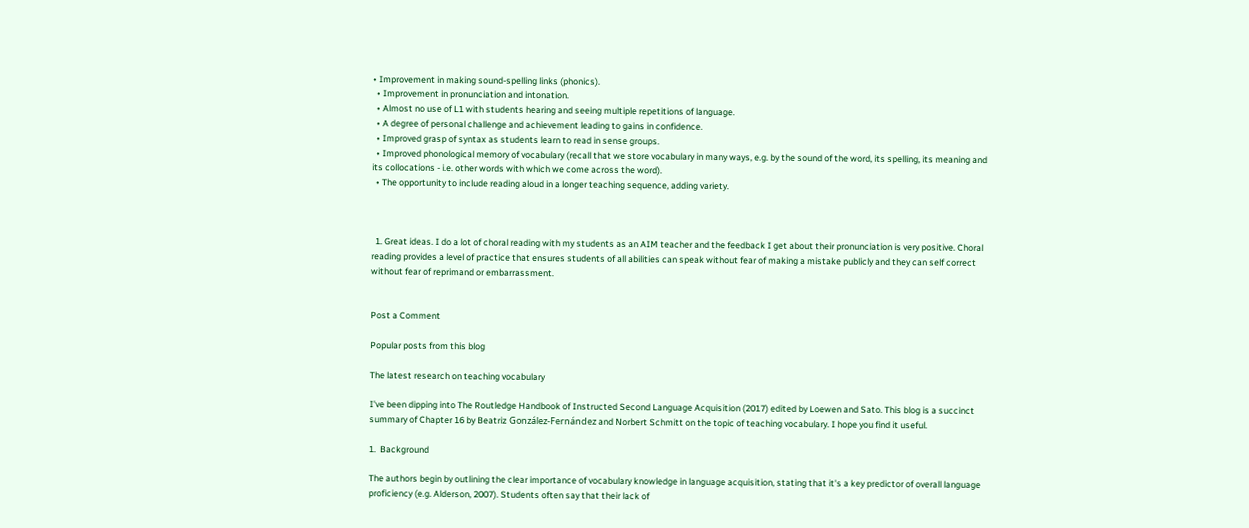• Improvement in making sound-spelling links (phonics).
  • Improvement in pronunciation and intonation.
  • Almost no use of L1 with students hearing and seeing multiple repetitions of language.
  • A degree of personal challenge and achievement leading to gains in confidence.
  • Improved grasp of syntax as students learn to read in sense groups.
  • Improved phonological memory of vocabulary (recall that we store vocabulary in many ways, e.g. by the sound of the word, its spelling, its meaning and its collocations - i.e. other words with which we come across the word).
  • The opportunity to include reading aloud in a longer teaching sequence, adding variety.



  1. Great ideas. I do a lot of choral reading with my students as an AIM teacher and the feedback I get about their pronunciation is very positive. Choral reading provides a level of practice that ensures students of all abilities can speak without fear of making a mistake publicly and they can self correct without fear of reprimand or embarrassment.


Post a Comment

Popular posts from this blog

The latest research on teaching vocabulary

I've been dipping into The Routledge Handbook of Instructed Second Language Acquisition (2017) edited by Loewen and Sato. This blog is a succinct summary of Chapter 16 by Beatriz González-Fernández and Norbert Schmitt on the topic of teaching vocabulary. I hope you find it useful.

1.  Background

The authors begin by outlining the clear importance of vocabulary knowledge in language acquisition, stating that it's a key predictor of overall language proficiency (e.g. Alderson, 2007). Students often say that their lack of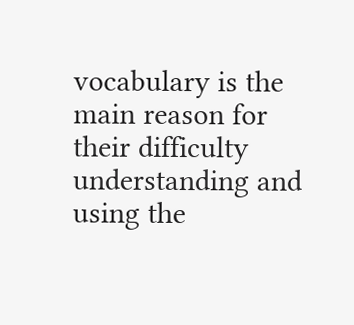vocabulary is the main reason for their difficulty understanding and using the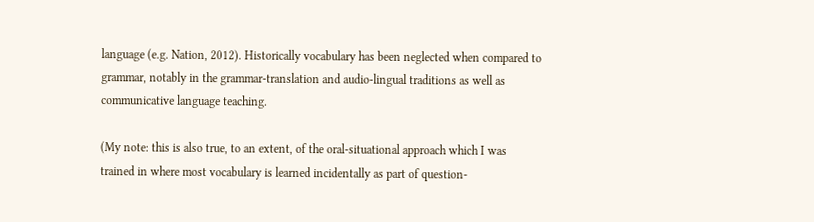language (e.g. Nation, 2012). Historically vocabulary has been neglected when compared to grammar, notably in the grammar-translation and audio-lingual traditions as well as  communicative language teaching.

(My note: this is also true, to an extent, of the oral-situational approach which I was trained in where most vocabulary is learned incidentally as part of question-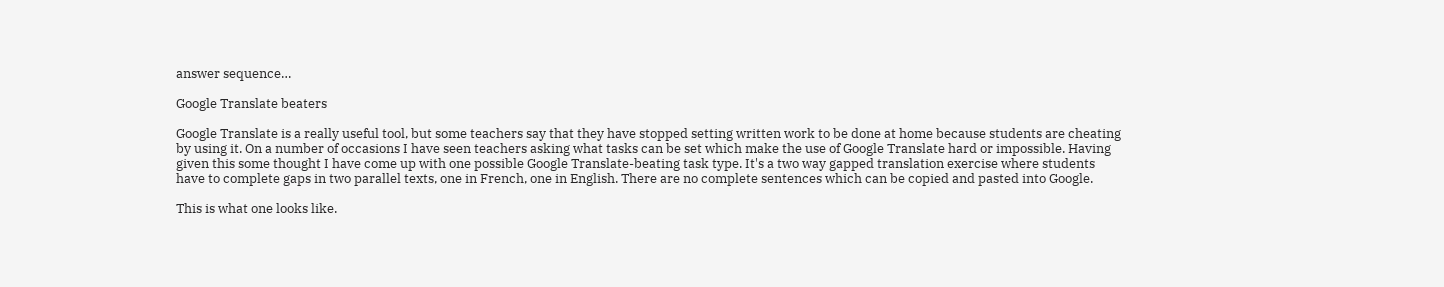answer sequence…

Google Translate beaters

Google Translate is a really useful tool, but some teachers say that they have stopped setting written work to be done at home because students are cheating by using it. On a number of occasions I have seen teachers asking what tasks can be set which make the use of Google Translate hard or impossible. Having given this some thought I have come up with one possible Google Translate-beating task type. It's a two way gapped translation exercise where students have to complete gaps in two parallel texts, one in French, one in English. There are no complete sentences which can be copied and pasted into Google.

This is what one looks like.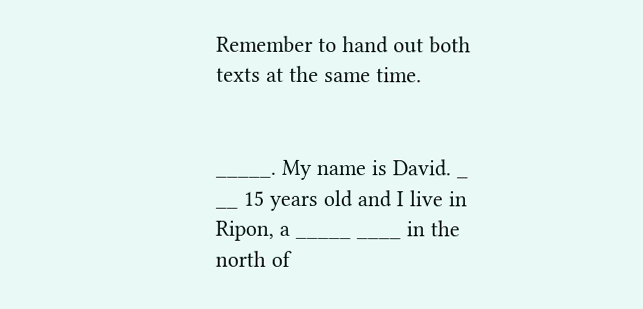Remember to hand out both texts at the same time.


_____. My name is David. _ __ 15 years old and I live in Ripon, a _____ ____ in the north of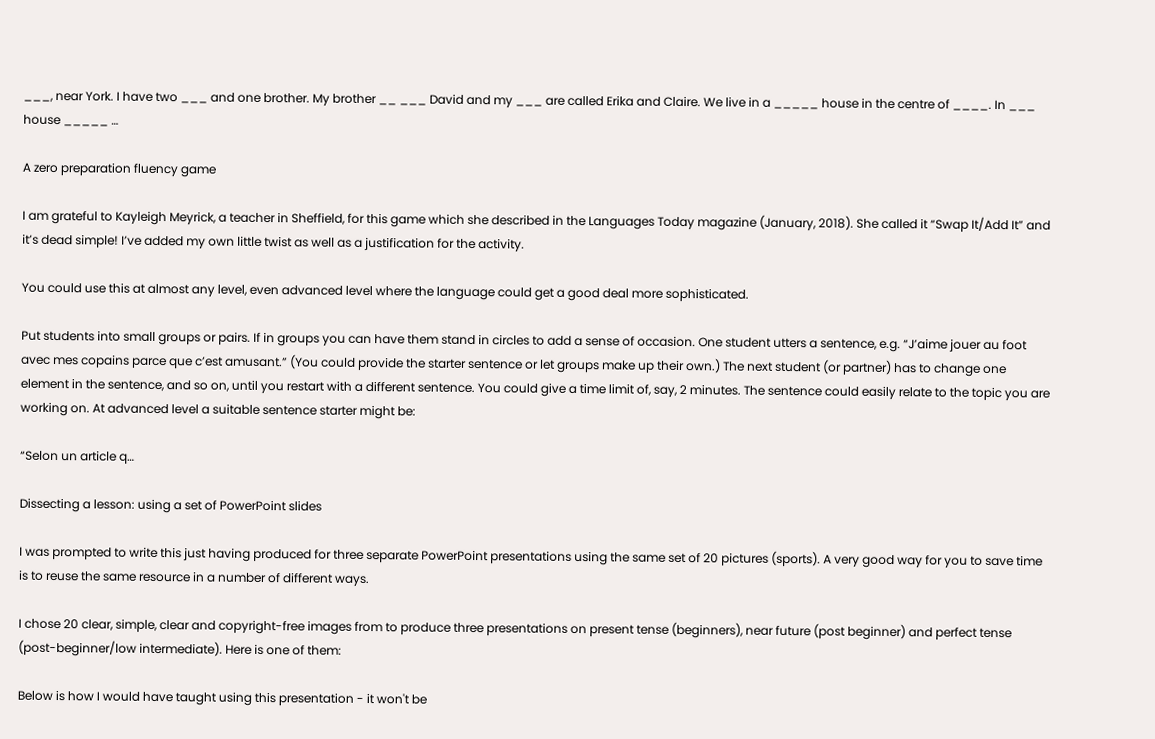___, near York. I have two ___ and one brother. My brother __ ___ David and my ___ are called Erika and Claire. We live in a _____ house in the centre of ____. In ___ house _____ …

A zero preparation fluency game

I am grateful to Kayleigh Meyrick, a teacher in Sheffield, for this game which she described in the Languages Today magazine (January, 2018). She called it “Swap It/Add It” and it’s dead simple! I’ve added my own little twist as well as a justification for the activity.

You could use this at almost any level, even advanced level where the language could get a good deal more sophisticated.

Put students into small groups or pairs. If in groups you can have them stand in circles to add a sense of occasion. One student utters a sentence, e.g. “J’aime jouer au foot avec mes copains parce que c’est amusant.” (You could provide the starter sentence or let groups make up their own.) The next student (or partner) has to change one element in the sentence, and so on, until you restart with a different sentence. You could give a time limit of, say, 2 minutes. The sentence could easily relate to the topic you are working on. At advanced level a suitable sentence starter might be:

“Selon un article q…

Dissecting a lesson: using a set of PowerPoint slides

I was prompted to write this just having produced for three separate PowerPoint presentations using the same set of 20 pictures (sports). A very good way for you to save time is to reuse the same resource in a number of different ways.

I chose 20 clear, simple, clear and copyright-free images from to produce three presentations on present tense (beginners), near future (post beginner) and perfect tense (post-beginner/low intermediate). Here is one of them:

Below is how I would have taught using this presentation - it won't be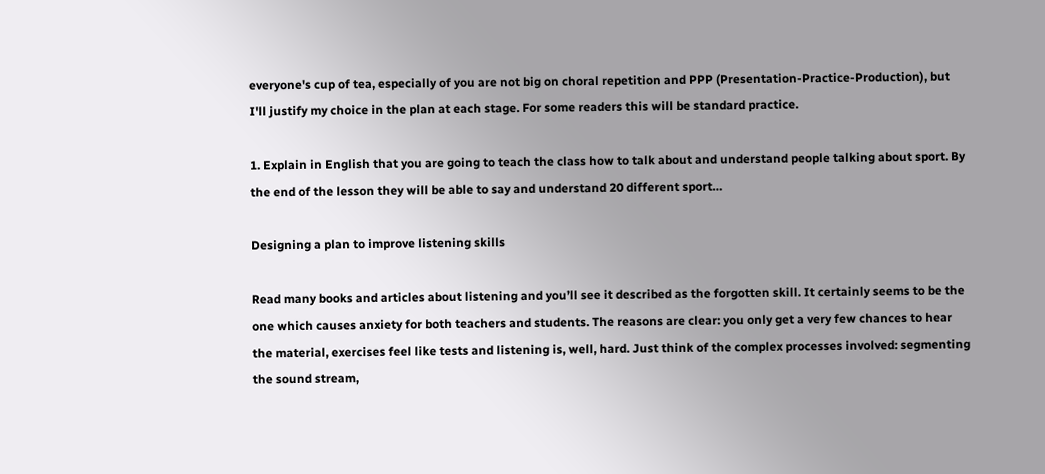everyone's cup of tea, especially of you are not big on choral repetition and PPP (Presentation-Practice-Production), but I'll justify my choice in the plan at each stage. For some readers this will be standard practice.

1. Explain in English that you are going to teach the class how to talk about and understand people talking about sport. By the end of the lesson they will be able to say and understand 20 different sport…

Designing a plan to improve listening skills

Read many books and articles about listening and you’ll see it described as the forgotten skill. It certainly seems to be the one which causes anxiety for both teachers and students. The reasons are clear: you only get a very few chances to hear the material, exercises feel like tests and listening is, well, hard. Just think of the complex processes involved: segmenting the sound stream,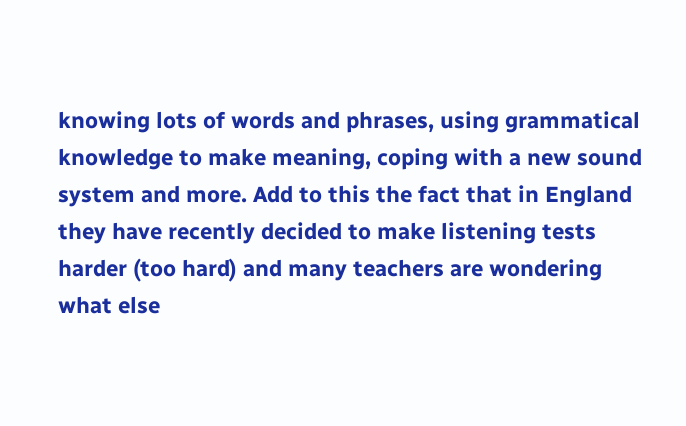knowing lots of words and phrases, using grammatical knowledge to make meaning, coping with a new sound system and more. Add to this the fact that in England they have recently decided to make listening tests harder (too hard) and many teachers are wondering what else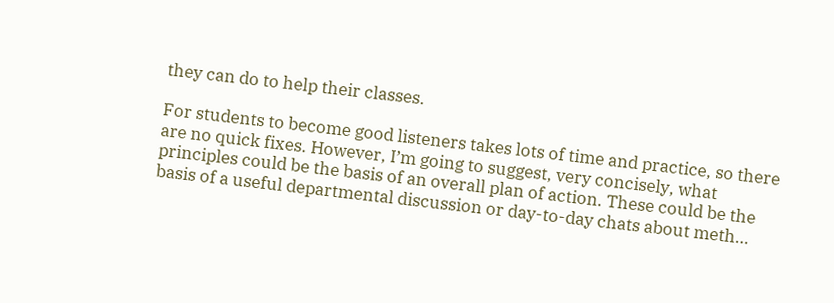they can do to help their classes.

For students to become good listeners takes lots of time and practice, so there are no quick fixes. However, I’m going to suggest, very concisely, what principles could be the basis of an overall plan of action. These could be the basis of a useful departmental discussion or day-to-day chats about meth…